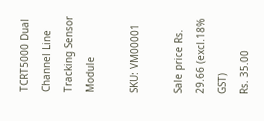TCRT5000 Dual Channel Line Tracking Sensor Module

SKU: VM00001

Sale price Rs. 29.66 (excl.18% GST)
Rs. 35.00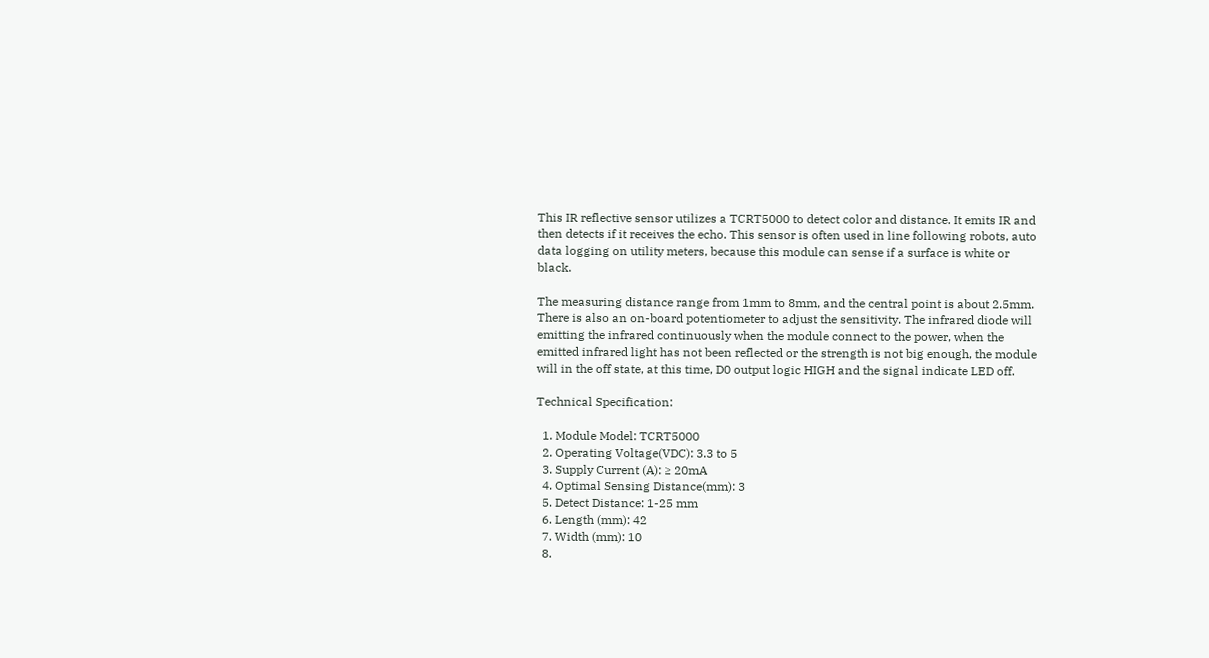This IR reflective sensor utilizes a TCRT5000 to detect color and distance. It emits IR and then detects if it receives the echo. This sensor is often used in line following robots, auto data logging on utility meters, because this module can sense if a surface is white or black.

The measuring distance range from 1mm to 8mm, and the central point is about 2.5mm. There is also an on-board potentiometer to adjust the sensitivity. The infrared diode will emitting the infrared continuously when the module connect to the power, when the emitted infrared light has not been reflected or the strength is not big enough, the module will in the off state, at this time, D0 output logic HIGH and the signal indicate LED off.

Technical Specification:

  1. Module Model: TCRT5000
  2. Operating Voltage(VDC): 3.3 to 5
  3. Supply Current (A): ≥ 20mA
  4. Optimal Sensing Distance(mm): 3
  5. Detect Distance: 1-25 mm
  6. Length (mm): 42
  7. Width (mm): 10
  8.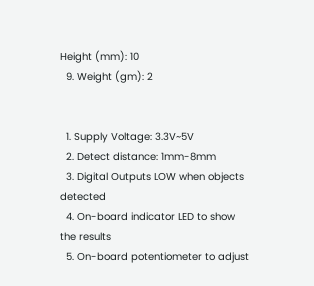Height (mm): 10
  9. Weight (gm): 2


  1. Supply Voltage: 3.3V~5V
  2. Detect distance: 1mm-8mm
  3. Digital Outputs LOW when objects detected
  4. On-board indicator LED to show the results
  5. On-board potentiometer to adjust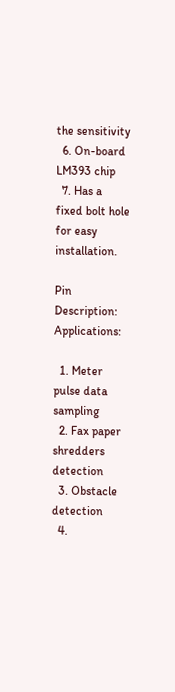the sensitivity
  6. On-board LM393 chip
  7. Has a fixed bolt hole for easy installation.

Pin Description:                        Applications:

  1. Meter pulse data sampling
  2. Fax paper shredders detection
  3. Obstacle detection
  4.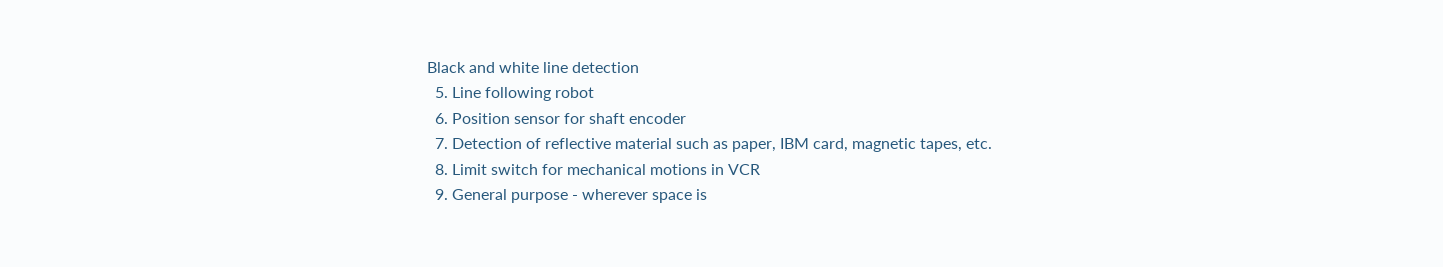Black and white line detection
  5. Line following robot
  6. Position sensor for shaft encoder
  7. Detection of reflective material such as paper, IBM card, magnetic tapes, etc.
  8. Limit switch for mechanical motions in VCR
  9. General purpose - wherever space is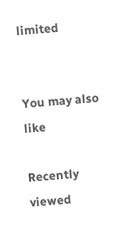limited


You may also like

Recently viewed